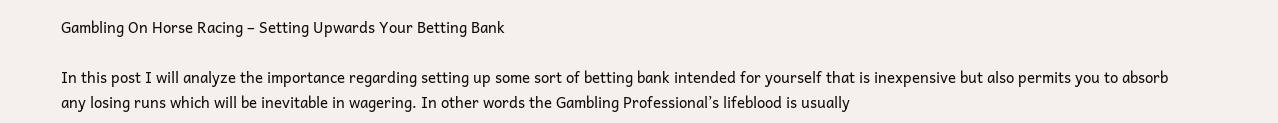Gambling On Horse Racing – Setting Upwards Your Betting Bank

In this post I will analyze the importance regarding setting up some sort of betting bank intended for yourself that is inexpensive but also permits you to absorb any losing runs which will be inevitable in wagering. In other words the Gambling Professional’s lifeblood is usually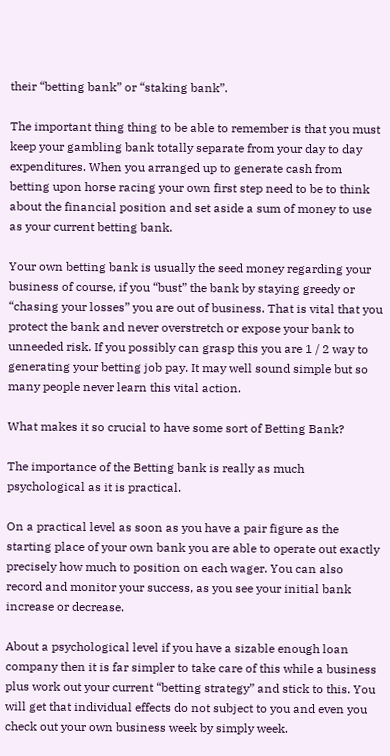their “betting bank” or “staking bank”.

The important thing thing to be able to remember is that you must keep your gambling bank totally separate from your day to day expenditures. When you arranged up to generate cash from betting upon horse racing your own first step need to be to think about the financial position and set aside a sum of money to use as your current betting bank.

Your own betting bank is usually the seed money regarding your business of course, if you “bust” the bank by staying greedy or “chasing your losses” you are out of business. That is vital that you protect the bank and never overstretch or expose your bank to unneeded risk. If you possibly can grasp this you are 1 / 2 way to generating your betting job pay. It may well sound simple but so many people never learn this vital action.

What makes it so crucial to have some sort of Betting Bank?

The importance of the Betting bank is really as much psychological as it is practical.

On a practical level as soon as you have a pair figure as the starting place of your own bank you are able to operate out exactly precisely how much to position on each wager. You can also record and monitor your success, as you see your initial bank increase or decrease.

About a psychological level if you have a sizable enough loan company then it is far simpler to take care of this while a business plus work out your current “betting strategy” and stick to this. You will get that individual effects do not subject to you and even you check out your own business week by simply week.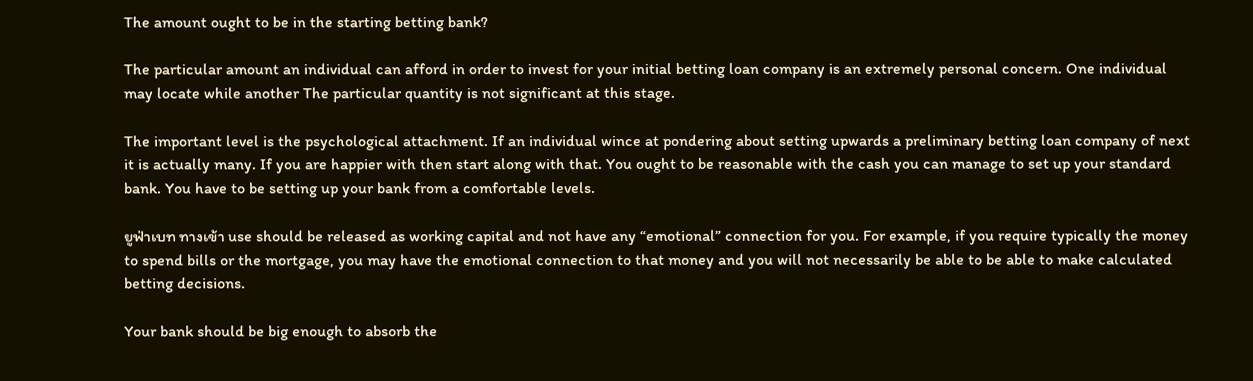The amount ought to be in the starting betting bank?

The particular amount an individual can afford in order to invest for your initial betting loan company is an extremely personal concern. One individual may locate while another The particular quantity is not significant at this stage.

The important level is the psychological attachment. If an individual wince at pondering about setting upwards a preliminary betting loan company of next it is actually many. If you are happier with then start along with that. You ought to be reasonable with the cash you can manage to set up your standard bank. You have to be setting up your bank from a comfortable levels.

ยูฟ่าเบท ทางเข้า use should be released as working capital and not have any “emotional” connection for you. For example, if you require typically the money to spend bills or the mortgage, you may have the emotional connection to that money and you will not necessarily be able to be able to make calculated betting decisions.

Your bank should be big enough to absorb the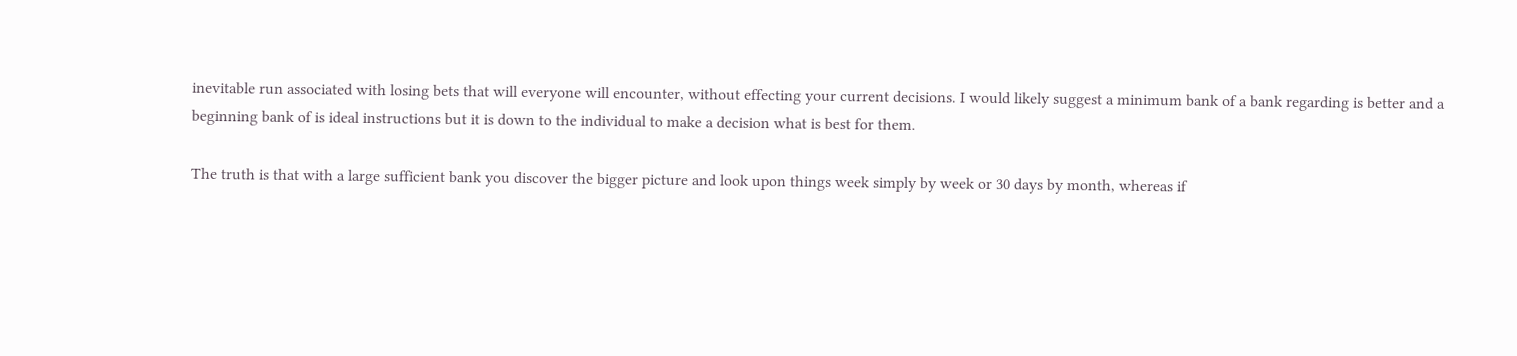inevitable run associated with losing bets that will everyone will encounter, without effecting your current decisions. I would likely suggest a minimum bank of a bank regarding is better and a beginning bank of is ideal instructions but it is down to the individual to make a decision what is best for them.

The truth is that with a large sufficient bank you discover the bigger picture and look upon things week simply by week or 30 days by month, whereas if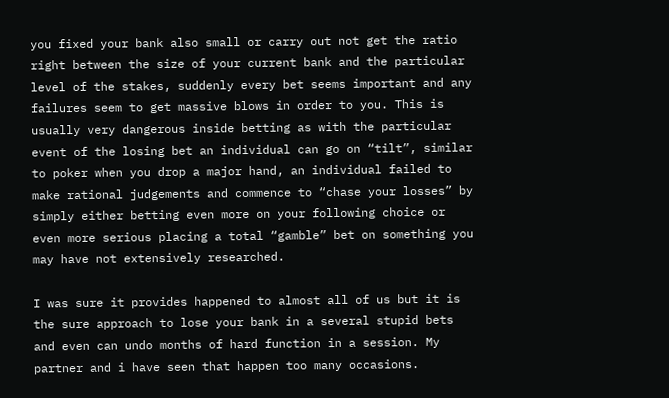you fixed your bank also small or carry out not get the ratio right between the size of your current bank and the particular level of the stakes, suddenly every bet seems important and any failures seem to get massive blows in order to you. This is usually very dangerous inside betting as with the particular event of the losing bet an individual can go on “tilt”, similar to poker when you drop a major hand, an individual failed to make rational judgements and commence to “chase your losses” by simply either betting even more on your following choice or even more serious placing a total “gamble” bet on something you may have not extensively researched.

I was sure it provides happened to almost all of us but it is the sure approach to lose your bank in a several stupid bets and even can undo months of hard function in a session. My partner and i have seen that happen too many occasions.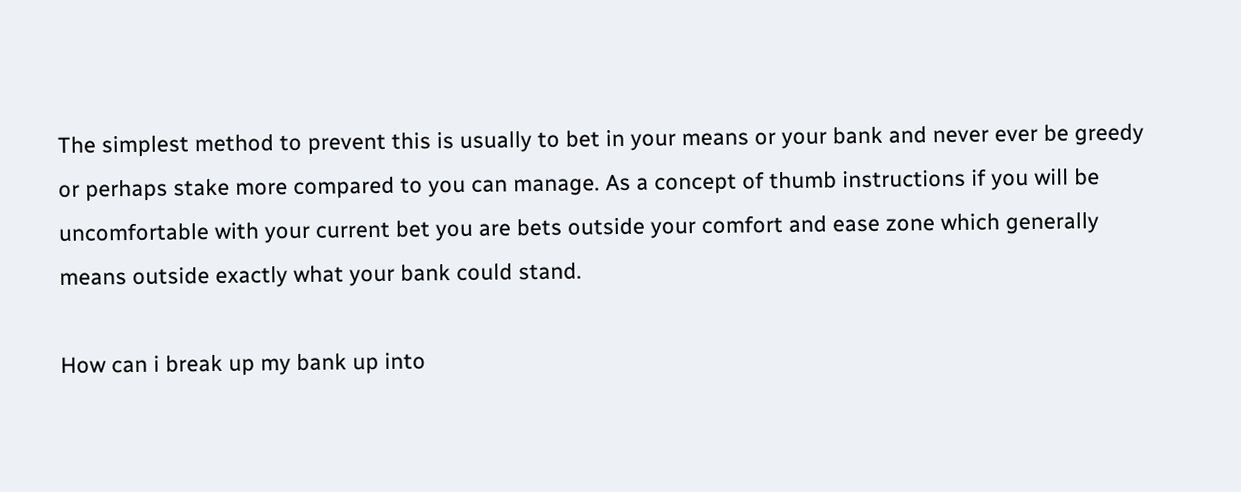The simplest method to prevent this is usually to bet in your means or your bank and never ever be greedy or perhaps stake more compared to you can manage. As a concept of thumb instructions if you will be uncomfortable with your current bet you are bets outside your comfort and ease zone which generally means outside exactly what your bank could stand.

How can i break up my bank up into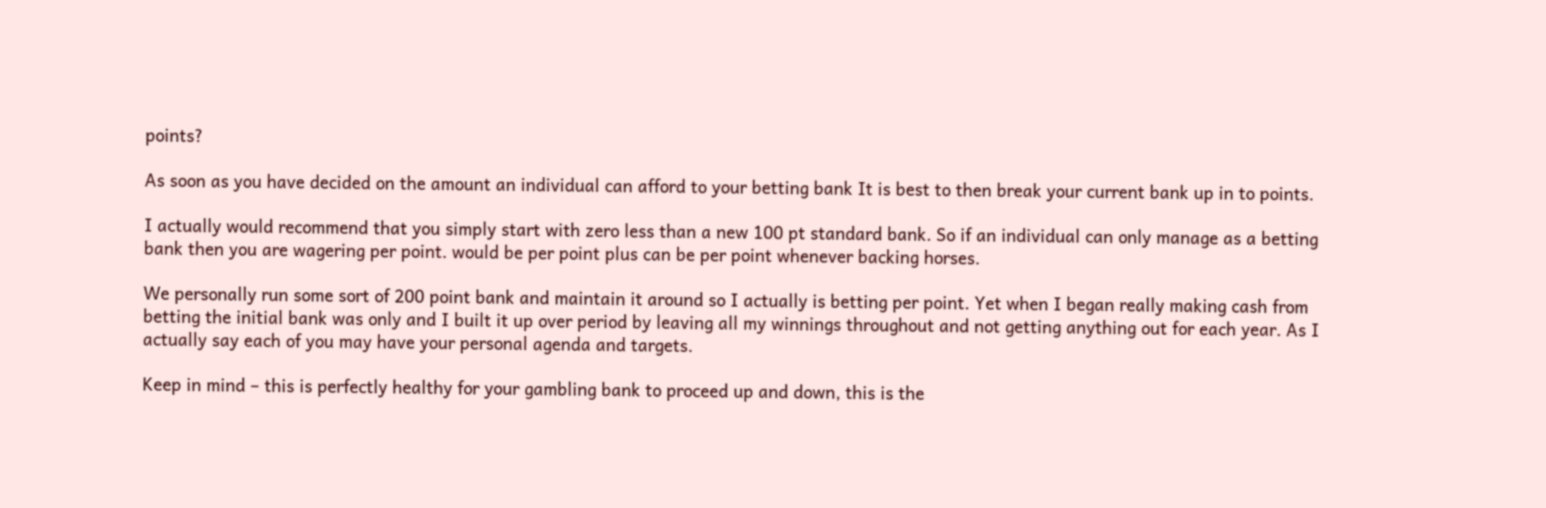points?

As soon as you have decided on the amount an individual can afford to your betting bank It is best to then break your current bank up in to points.

I actually would recommend that you simply start with zero less than a new 100 pt standard bank. So if an individual can only manage as a betting bank then you are wagering per point. would be per point plus can be per point whenever backing horses.

We personally run some sort of 200 point bank and maintain it around so I actually is betting per point. Yet when I began really making cash from betting the initial bank was only and I built it up over period by leaving all my winnings throughout and not getting anything out for each year. As I actually say each of you may have your personal agenda and targets.

Keep in mind – this is perfectly healthy for your gambling bank to proceed up and down, this is the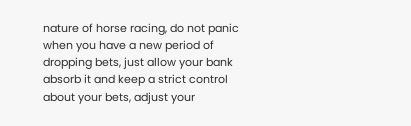nature of horse racing, do not panic when you have a new period of dropping bets, just allow your bank absorb it and keep a strict control about your bets, adjust your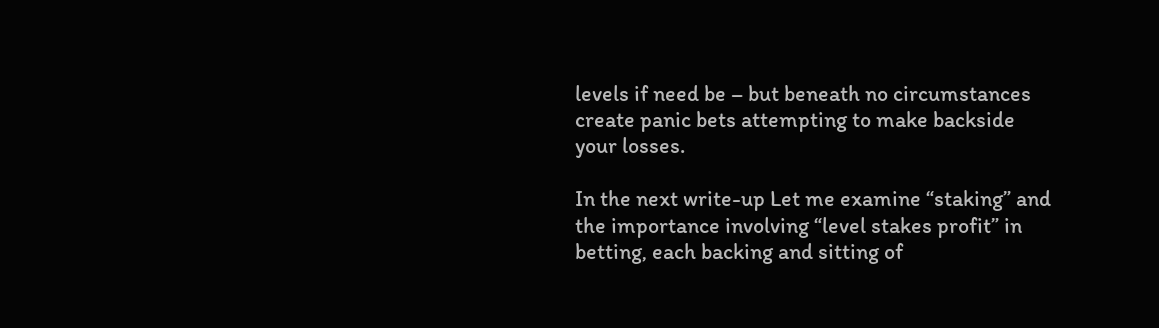levels if need be – but beneath no circumstances create panic bets attempting to make backside your losses.

In the next write-up Let me examine “staking” and the importance involving “level stakes profit” in betting, each backing and sitting of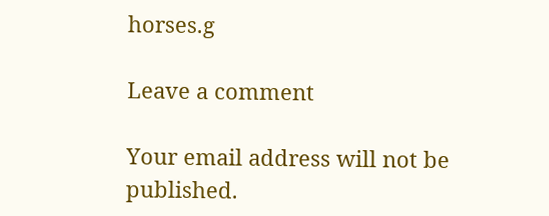horses.g

Leave a comment

Your email address will not be published.